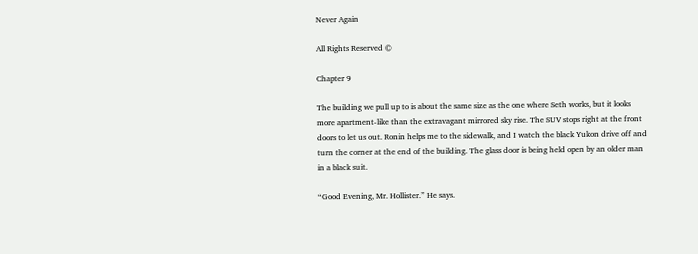Never Again

All Rights Reserved ©

Chapter 9

The building we pull up to is about the same size as the one where Seth works, but it looks more apartment-like than the extravagant mirrored sky rise. The SUV stops right at the front doors to let us out. Ronin helps me to the sidewalk, and I watch the black Yukon drive off and turn the corner at the end of the building. The glass door is being held open by an older man in a black suit.

“Good Evening, Mr. Hollister.” He says.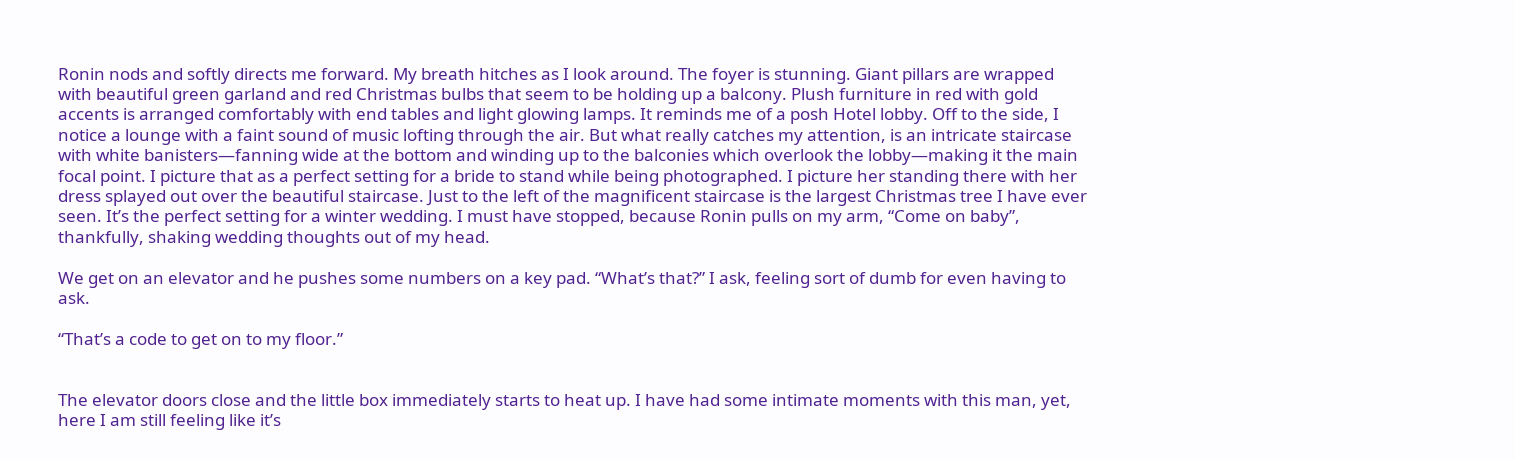Ronin nods and softly directs me forward. My breath hitches as I look around. The foyer is stunning. Giant pillars are wrapped with beautiful green garland and red Christmas bulbs that seem to be holding up a balcony. Plush furniture in red with gold accents is arranged comfortably with end tables and light glowing lamps. It reminds me of a posh Hotel lobby. Off to the side, I notice a lounge with a faint sound of music lofting through the air. But what really catches my attention, is an intricate staircase with white banisters—fanning wide at the bottom and winding up to the balconies which overlook the lobby—making it the main focal point. I picture that as a perfect setting for a bride to stand while being photographed. I picture her standing there with her dress splayed out over the beautiful staircase. Just to the left of the magnificent staircase is the largest Christmas tree I have ever seen. It’s the perfect setting for a winter wedding. I must have stopped, because Ronin pulls on my arm, “Come on baby”, thankfully, shaking wedding thoughts out of my head.

We get on an elevator and he pushes some numbers on a key pad. “What’s that?” I ask, feeling sort of dumb for even having to ask.

“That’s a code to get on to my floor.”


The elevator doors close and the little box immediately starts to heat up. I have had some intimate moments with this man, yet, here I am still feeling like it’s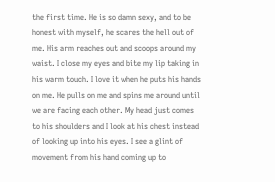the first time. He is so damn sexy, and to be honest with myself, he scares the hell out of me. His arm reaches out and scoops around my waist. I close my eyes and bite my lip taking in his warm touch. I love it when he puts his hands on me. He pulls on me and spins me around until we are facing each other. My head just comes to his shoulders and I look at his chest instead of looking up into his eyes. I see a glint of movement from his hand coming up to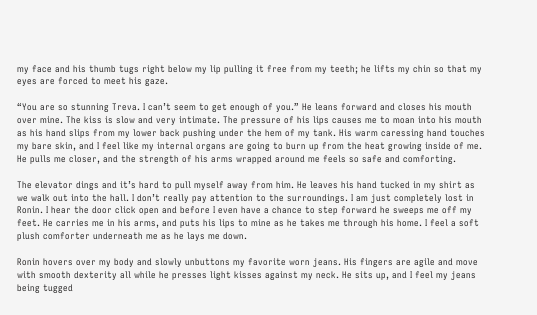my face and his thumb tugs right below my lip pulling it free from my teeth; he lifts my chin so that my eyes are forced to meet his gaze.

“You are so stunning Treva. I can’t seem to get enough of you.” He leans forward and closes his mouth over mine. The kiss is slow and very intimate. The pressure of his lips causes me to moan into his mouth as his hand slips from my lower back pushing under the hem of my tank. His warm caressing hand touches my bare skin, and I feel like my internal organs are going to burn up from the heat growing inside of me. He pulls me closer, and the strength of his arms wrapped around me feels so safe and comforting.

The elevator dings and it’s hard to pull myself away from him. He leaves his hand tucked in my shirt as we walk out into the hall. I don’t really pay attention to the surroundings. I am just completely lost in Ronin. I hear the door click open and before I even have a chance to step forward he sweeps me off my feet. He carries me in his arms, and puts his lips to mine as he takes me through his home. I feel a soft plush comforter underneath me as he lays me down.

Ronin hovers over my body and slowly unbuttons my favorite worn jeans. His fingers are agile and move with smooth dexterity all while he presses light kisses against my neck. He sits up, and I feel my jeans being tugged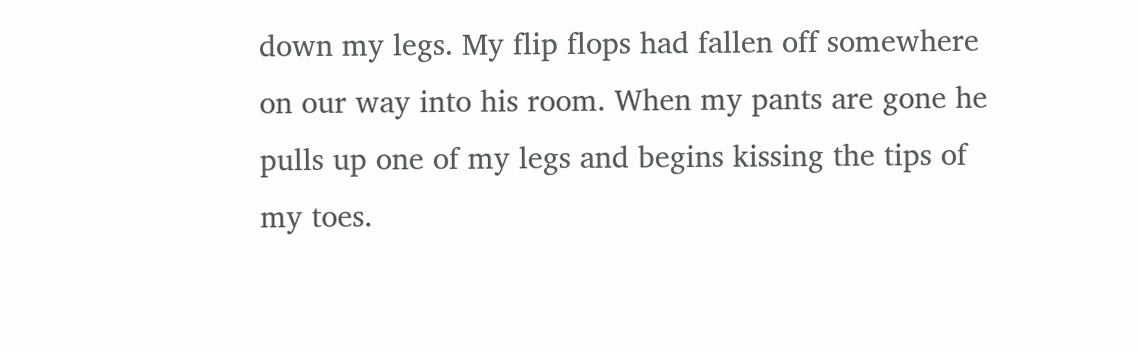down my legs. My flip flops had fallen off somewhere on our way into his room. When my pants are gone he pulls up one of my legs and begins kissing the tips of my toes.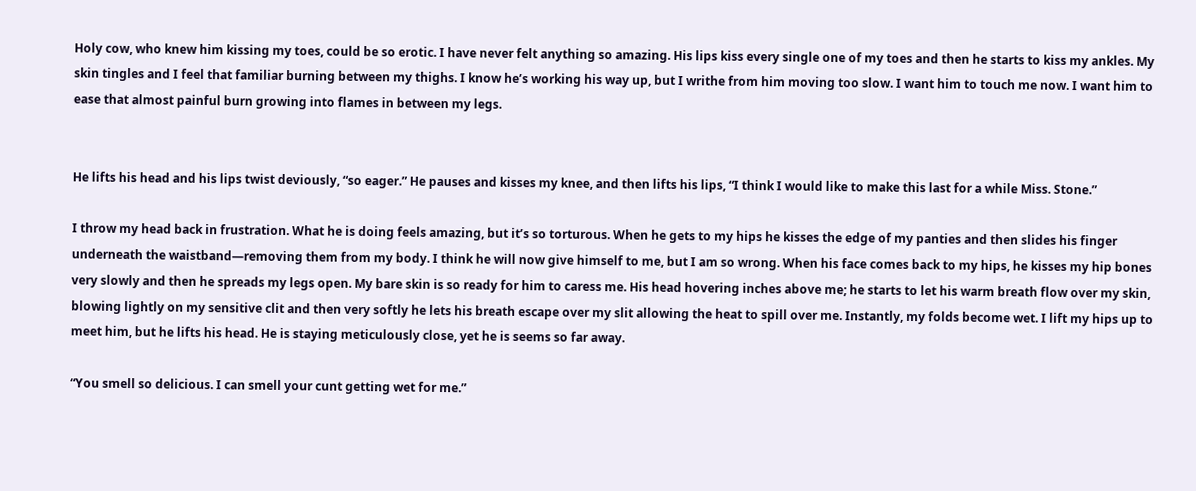Holy cow, who knew him kissing my toes, could be so erotic. I have never felt anything so amazing. His lips kiss every single one of my toes and then he starts to kiss my ankles. My skin tingles and I feel that familiar burning between my thighs. I know he’s working his way up, but I writhe from him moving too slow. I want him to touch me now. I want him to ease that almost painful burn growing into flames in between my legs.


He lifts his head and his lips twist deviously, “so eager.” He pauses and kisses my knee, and then lifts his lips, “I think I would like to make this last for a while Miss. Stone.”

I throw my head back in frustration. What he is doing feels amazing, but it’s so torturous. When he gets to my hips he kisses the edge of my panties and then slides his finger underneath the waistband—removing them from my body. I think he will now give himself to me, but I am so wrong. When his face comes back to my hips, he kisses my hip bones very slowly and then he spreads my legs open. My bare skin is so ready for him to caress me. His head hovering inches above me; he starts to let his warm breath flow over my skin, blowing lightly on my sensitive clit and then very softly he lets his breath escape over my slit allowing the heat to spill over me. Instantly, my folds become wet. I lift my hips up to meet him, but he lifts his head. He is staying meticulously close, yet he is seems so far away.

“You smell so delicious. I can smell your cunt getting wet for me.”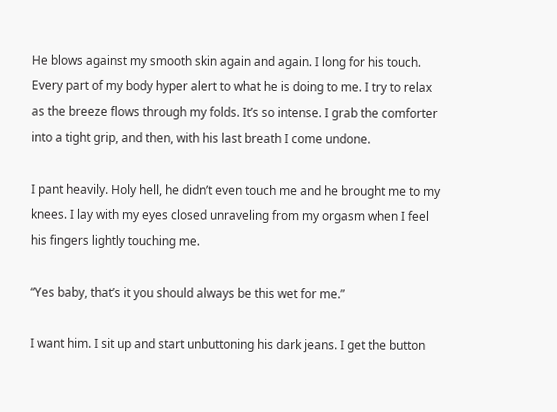He blows against my smooth skin again and again. I long for his touch. Every part of my body hyper alert to what he is doing to me. I try to relax as the breeze flows through my folds. It’s so intense. I grab the comforter into a tight grip, and then, with his last breath I come undone.

I pant heavily. Holy hell, he didn’t even touch me and he brought me to my knees. I lay with my eyes closed unraveling from my orgasm when I feel his fingers lightly touching me.

“Yes baby, that’s it you should always be this wet for me.”

I want him. I sit up and start unbuttoning his dark jeans. I get the button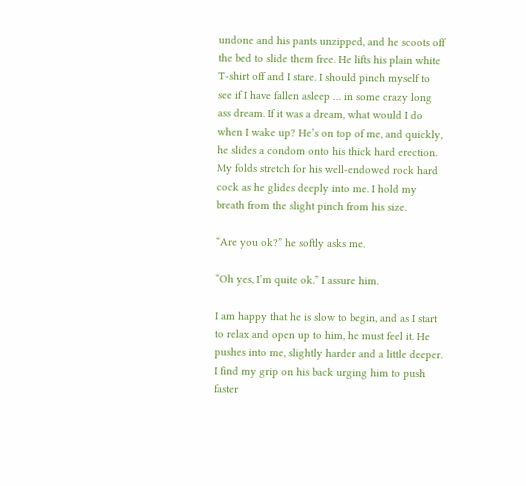undone and his pants unzipped, and he scoots off the bed to slide them free. He lifts his plain white T-shirt off and I stare. I should pinch myself to see if I have fallen asleep … in some crazy long ass dream. If it was a dream, what would I do when I wake up? He’s on top of me, and quickly, he slides a condom onto his thick hard erection. My folds stretch for his well-endowed rock hard cock as he glides deeply into me. I hold my breath from the slight pinch from his size.

“Are you ok?” he softly asks me.

“Oh yes, I’m quite ok.” I assure him.

I am happy that he is slow to begin, and as I start to relax and open up to him, he must feel it. He pushes into me, slightly harder and a little deeper. I find my grip on his back urging him to push faster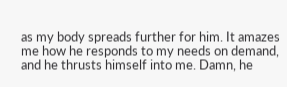as my body spreads further for him. It amazes me how he responds to my needs on demand, and he thrusts himself into me. Damn, he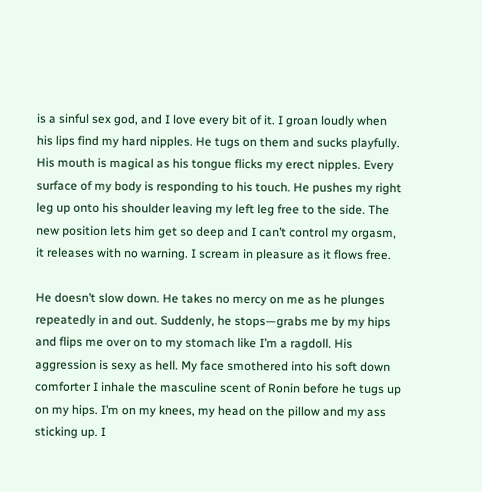is a sinful sex god, and I love every bit of it. I groan loudly when his lips find my hard nipples. He tugs on them and sucks playfully. His mouth is magical as his tongue flicks my erect nipples. Every surface of my body is responding to his touch. He pushes my right leg up onto his shoulder leaving my left leg free to the side. The new position lets him get so deep and I can’t control my orgasm, it releases with no warning. I scream in pleasure as it flows free.

He doesn’t slow down. He takes no mercy on me as he plunges repeatedly in and out. Suddenly, he stops—grabs me by my hips and flips me over on to my stomach like I’m a ragdoll. His aggression is sexy as hell. My face smothered into his soft down comforter I inhale the masculine scent of Ronin before he tugs up on my hips. I’m on my knees, my head on the pillow and my ass sticking up. I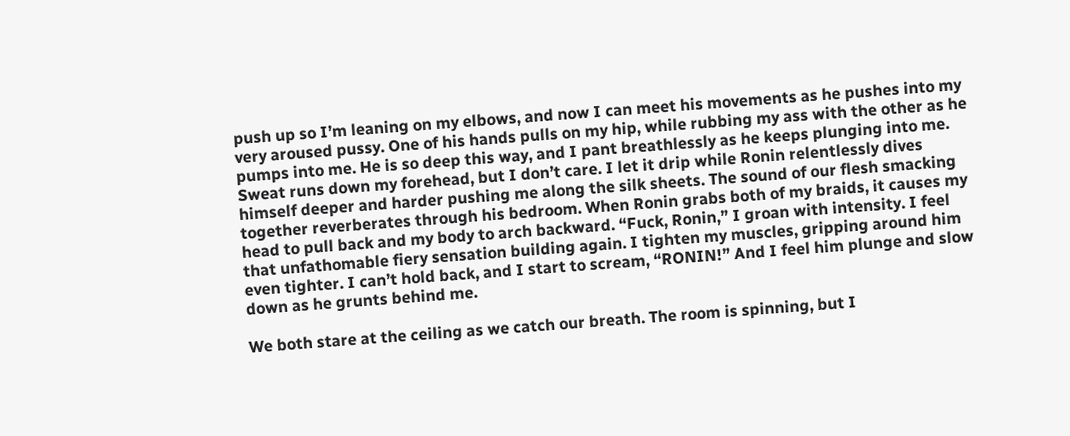push up so I’m leaning on my elbows, and now I can meet his movements as he pushes into my very aroused pussy. One of his hands pulls on my hip, while rubbing my ass with the other as he pumps into me. He is so deep this way, and I pant breathlessly as he keeps plunging into me. Sweat runs down my forehead, but I don’t care. I let it drip while Ronin relentlessly dives himself deeper and harder pushing me along the silk sheets. The sound of our flesh smacking together reverberates through his bedroom. When Ronin grabs both of my braids, it causes my head to pull back and my body to arch backward. “Fuck, Ronin,” I groan with intensity. I feel that unfathomable fiery sensation building again. I tighten my muscles, gripping around him even tighter. I can’t hold back, and I start to scream, “RONIN!” And I feel him plunge and slow down as he grunts behind me.

We both stare at the ceiling as we catch our breath. The room is spinning, but I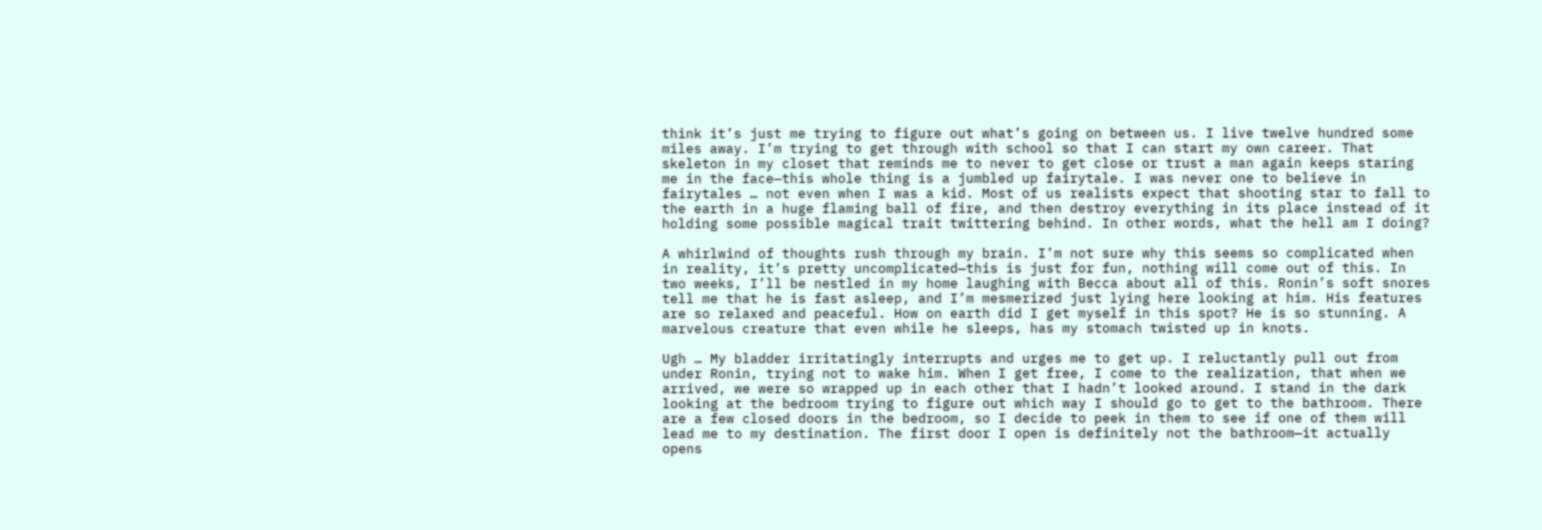think it’s just me trying to figure out what’s going on between us. I live twelve hundred some miles away. I’m trying to get through with school so that I can start my own career. That skeleton in my closet that reminds me to never to get close or trust a man again keeps staring me in the face—this whole thing is a jumbled up fairytale. I was never one to believe in fairytales … not even when I was a kid. Most of us realists expect that shooting star to fall to the earth in a huge flaming ball of fire, and then destroy everything in its place instead of it holding some possible magical trait twittering behind. In other words, what the hell am I doing?

A whirlwind of thoughts rush through my brain. I’m not sure why this seems so complicated when in reality, it’s pretty uncomplicated—this is just for fun, nothing will come out of this. In two weeks, I’ll be nestled in my home laughing with Becca about all of this. Ronin’s soft snores tell me that he is fast asleep, and I’m mesmerized just lying here looking at him. His features are so relaxed and peaceful. How on earth did I get myself in this spot? He is so stunning. A marvelous creature that even while he sleeps, has my stomach twisted up in knots.

Ugh … My bladder irritatingly interrupts and urges me to get up. I reluctantly pull out from under Ronin, trying not to wake him. When I get free, I come to the realization, that when we arrived, we were so wrapped up in each other that I hadn’t looked around. I stand in the dark looking at the bedroom trying to figure out which way I should go to get to the bathroom. There are a few closed doors in the bedroom, so I decide to peek in them to see if one of them will lead me to my destination. The first door I open is definitely not the bathroom—it actually opens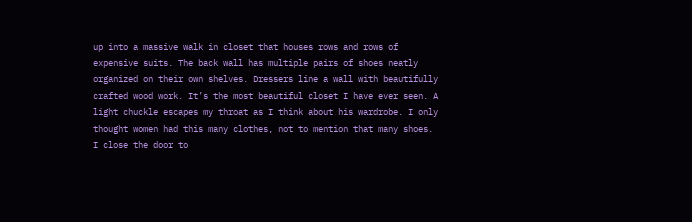up into a massive walk in closet that houses rows and rows of expensive suits. The back wall has multiple pairs of shoes neatly organized on their own shelves. Dressers line a wall with beautifully crafted wood work. It’s the most beautiful closet I have ever seen. A light chuckle escapes my throat as I think about his wardrobe. I only thought women had this many clothes, not to mention that many shoes. I close the door to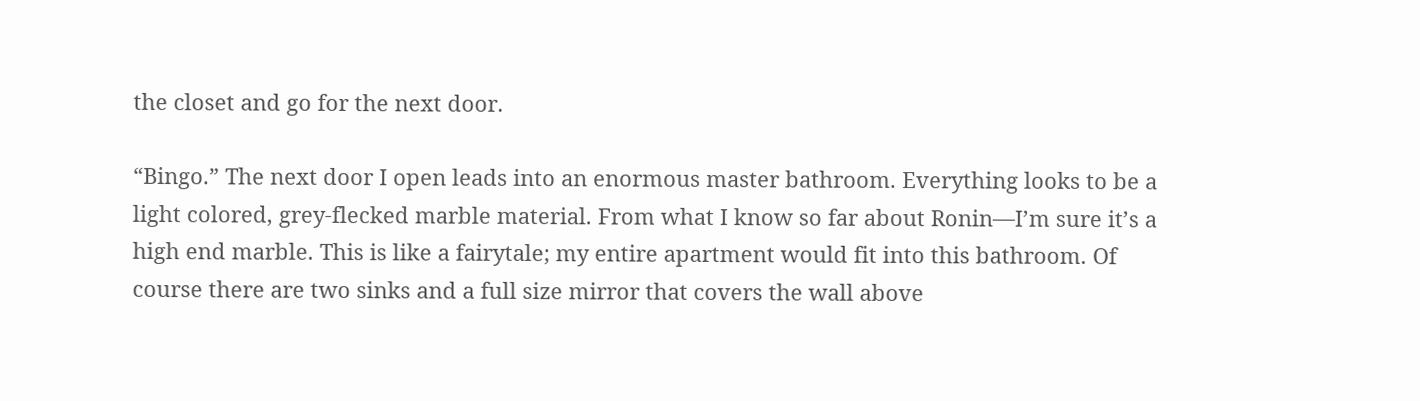the closet and go for the next door.

“Bingo.” The next door I open leads into an enormous master bathroom. Everything looks to be a light colored, grey-flecked marble material. From what I know so far about Ronin—I’m sure it’s a high end marble. This is like a fairytale; my entire apartment would fit into this bathroom. Of course there are two sinks and a full size mirror that covers the wall above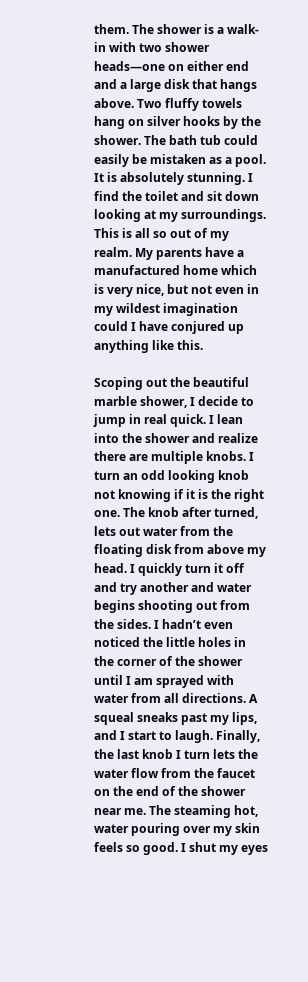them. The shower is a walk-in with two shower heads—one on either end and a large disk that hangs above. Two fluffy towels hang on silver hooks by the shower. The bath tub could easily be mistaken as a pool. It is absolutely stunning. I find the toilet and sit down looking at my surroundings. This is all so out of my realm. My parents have a manufactured home which is very nice, but not even in my wildest imagination could I have conjured up anything like this.

Scoping out the beautiful marble shower, I decide to jump in real quick. I lean into the shower and realize there are multiple knobs. I turn an odd looking knob not knowing if it is the right one. The knob after turned, lets out water from the floating disk from above my head. I quickly turn it off and try another and water begins shooting out from the sides. I hadn’t even noticed the little holes in the corner of the shower until I am sprayed with water from all directions. A squeal sneaks past my lips, and I start to laugh. Finally, the last knob I turn lets the water flow from the faucet on the end of the shower near me. The steaming hot, water pouring over my skin feels so good. I shut my eyes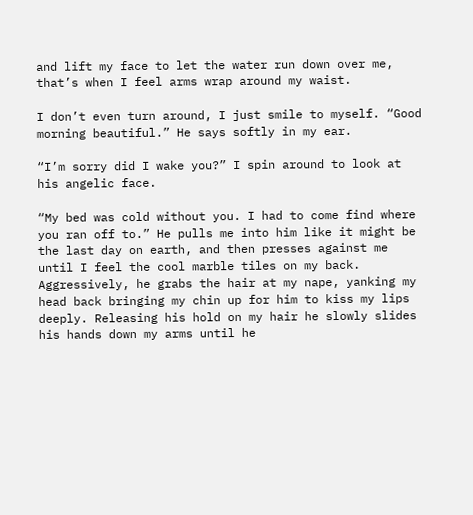and lift my face to let the water run down over me, that’s when I feel arms wrap around my waist.

I don’t even turn around, I just smile to myself. “Good morning beautiful.” He says softly in my ear.

“I’m sorry did I wake you?” I spin around to look at his angelic face.

“My bed was cold without you. I had to come find where you ran off to.” He pulls me into him like it might be the last day on earth, and then presses against me until I feel the cool marble tiles on my back. Aggressively, he grabs the hair at my nape, yanking my head back bringing my chin up for him to kiss my lips deeply. Releasing his hold on my hair he slowly slides his hands down my arms until he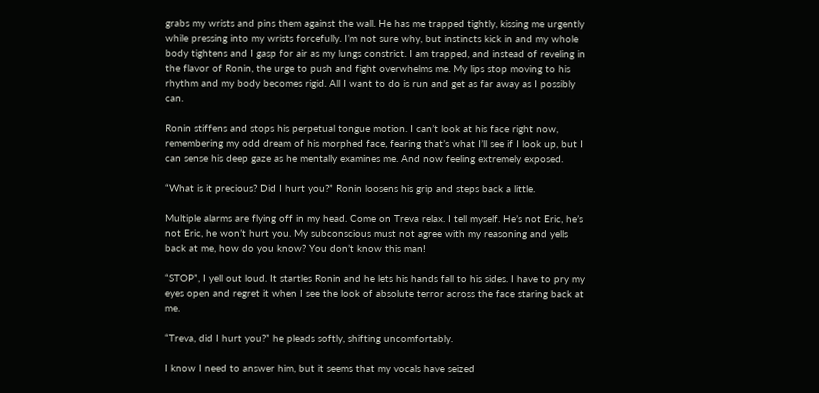grabs my wrists and pins them against the wall. He has me trapped tightly, kissing me urgently while pressing into my wrists forcefully. I’m not sure why, but instincts kick in and my whole body tightens and I gasp for air as my lungs constrict. I am trapped, and instead of reveling in the flavor of Ronin, the urge to push and fight overwhelms me. My lips stop moving to his rhythm and my body becomes rigid. All I want to do is run and get as far away as I possibly can.

Ronin stiffens and stops his perpetual tongue motion. I can’t look at his face right now, remembering my odd dream of his morphed face, fearing that’s what I’ll see if I look up, but I can sense his deep gaze as he mentally examines me. And now feeling extremely exposed.

“What is it precious? Did I hurt you?” Ronin loosens his grip and steps back a little.

Multiple alarms are flying off in my head. Come on Treva relax. I tell myself. He’s not Eric, he’s not Eric, he won’t hurt you. My subconscious must not agree with my reasoning and yells back at me, how do you know? You don’t know this man!

“STOP”, I yell out loud. It startles Ronin and he lets his hands fall to his sides. I have to pry my eyes open and regret it when I see the look of absolute terror across the face staring back at me.

“Treva, did I hurt you?” he pleads softly, shifting uncomfortably.

I know I need to answer him, but it seems that my vocals have seized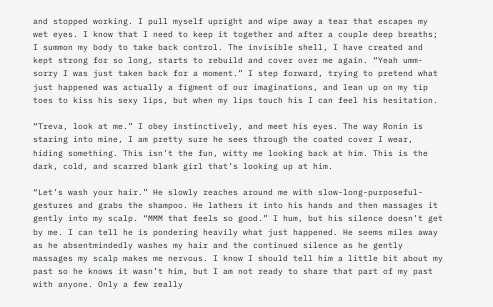and stopped working. I pull myself upright and wipe away a tear that escapes my wet eyes. I know that I need to keep it together and after a couple deep breaths; I summon my body to take back control. The invisible shell, I have created and kept strong for so long, starts to rebuild and cover over me again. “Yeah umm- sorry I was just taken back for a moment.” I step forward, trying to pretend what just happened was actually a figment of our imaginations, and lean up on my tip toes to kiss his sexy lips, but when my lips touch his I can feel his hesitation.

“Treva, look at me.” I obey instinctively, and meet his eyes. The way Ronin is staring into mine, I am pretty sure he sees through the coated cover I wear, hiding something. This isn’t the fun, witty me looking back at him. This is the dark, cold, and scarred blank girl that’s looking up at him.

“Let’s wash your hair.” He slowly reaches around me with slow-long-purposeful-gestures and grabs the shampoo. He lathers it into his hands and then massages it gently into my scalp. “MMM that feels so good.” I hum, but his silence doesn’t get by me. I can tell he is pondering heavily what just happened. He seems miles away as he absentmindedly washes my hair and the continued silence as he gently massages my scalp makes me nervous. I know I should tell him a little bit about my past so he knows it wasn’t him, but I am not ready to share that part of my past with anyone. Only a few really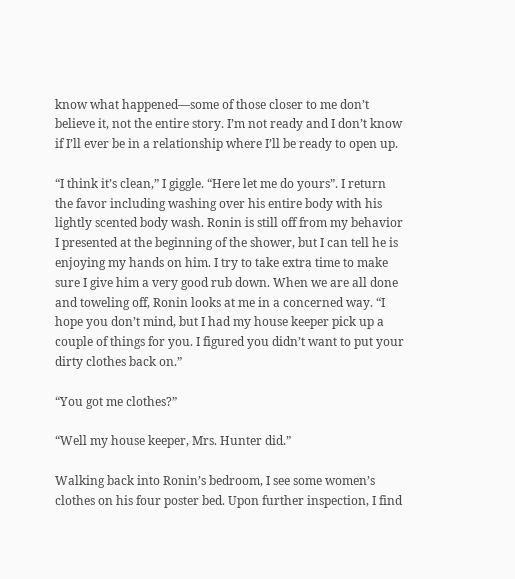know what happened—some of those closer to me don’t believe it, not the entire story. I’m not ready and I don’t know if I’ll ever be in a relationship where I’ll be ready to open up.

“I think it’s clean,” I giggle. “Here let me do yours”. I return the favor including washing over his entire body with his lightly scented body wash. Ronin is still off from my behavior I presented at the beginning of the shower, but I can tell he is enjoying my hands on him. I try to take extra time to make sure I give him a very good rub down. When we are all done and toweling off, Ronin looks at me in a concerned way. “I hope you don’t mind, but I had my house keeper pick up a couple of things for you. I figured you didn’t want to put your dirty clothes back on.”

“You got me clothes?”

“Well my house keeper, Mrs. Hunter did.”

Walking back into Ronin’s bedroom, I see some women’s clothes on his four poster bed. Upon further inspection, I find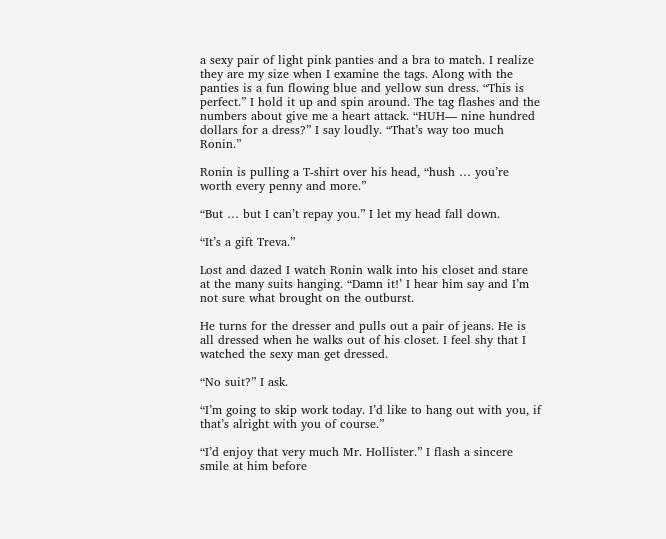a sexy pair of light pink panties and a bra to match. I realize they are my size when I examine the tags. Along with the panties is a fun flowing blue and yellow sun dress. “This is perfect.” I hold it up and spin around. The tag flashes and the numbers about give me a heart attack. “HUH— nine hundred dollars for a dress?” I say loudly. “That’s way too much Ronin.”

Ronin is pulling a T-shirt over his head, “hush … you’re worth every penny and more.”

“But … but I can’t repay you.” I let my head fall down.

“It’s a gift Treva.”

Lost and dazed I watch Ronin walk into his closet and stare at the many suits hanging. “Damn it!’ I hear him say and I’m not sure what brought on the outburst.

He turns for the dresser and pulls out a pair of jeans. He is all dressed when he walks out of his closet. I feel shy that I watched the sexy man get dressed.

“No suit?” I ask.

“I’m going to skip work today. I’d like to hang out with you, if that’s alright with you of course.”

“I’d enjoy that very much Mr. Hollister.” I flash a sincere smile at him before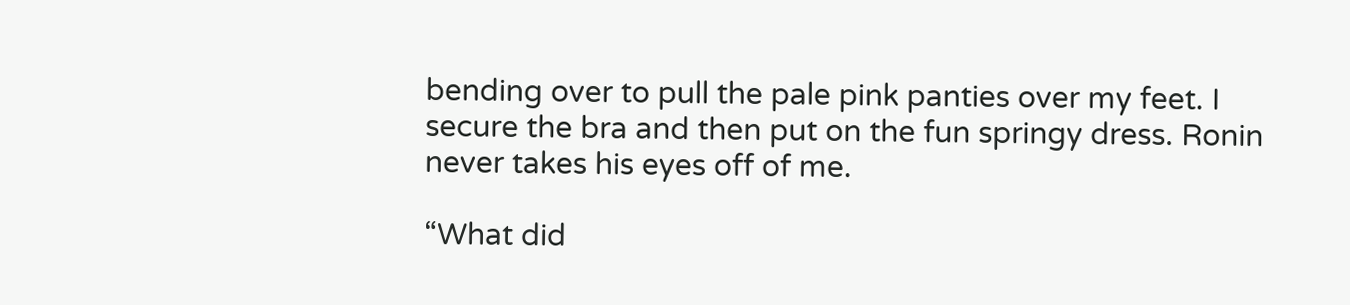bending over to pull the pale pink panties over my feet. I secure the bra and then put on the fun springy dress. Ronin never takes his eyes off of me.

“What did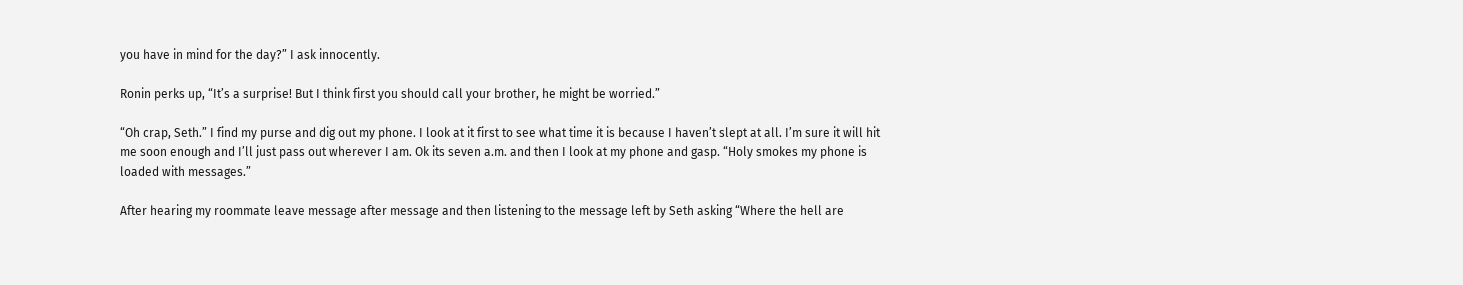you have in mind for the day?” I ask innocently.

Ronin perks up, “It’s a surprise! But I think first you should call your brother, he might be worried.”

“Oh crap, Seth.” I find my purse and dig out my phone. I look at it first to see what time it is because I haven’t slept at all. I’m sure it will hit me soon enough and I’ll just pass out wherever I am. Ok its seven a.m. and then I look at my phone and gasp. “Holy smokes my phone is loaded with messages.”

After hearing my roommate leave message after message and then listening to the message left by Seth asking “Where the hell are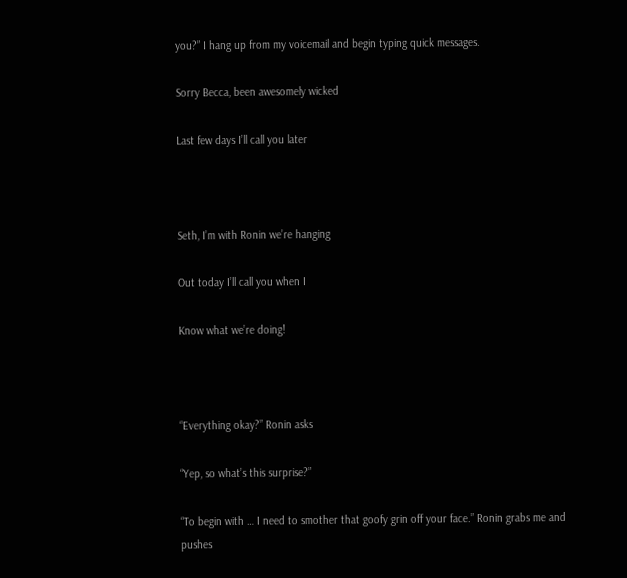you?” I hang up from my voicemail and begin typing quick messages.

Sorry Becca, been awesomely wicked

Last few days I’ll call you later



Seth, I’m with Ronin we’re hanging

Out today I’ll call you when I

Know what we’re doing!



“Everything okay?” Ronin asks

“Yep, so what’s this surprise?”

“To begin with … I need to smother that goofy grin off your face.” Ronin grabs me and pushes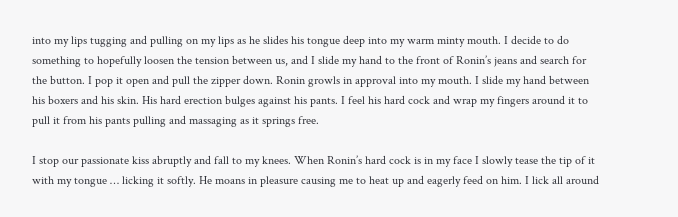into my lips tugging and pulling on my lips as he slides his tongue deep into my warm minty mouth. I decide to do something to hopefully loosen the tension between us, and I slide my hand to the front of Ronin’s jeans and search for the button. I pop it open and pull the zipper down. Ronin growls in approval into my mouth. I slide my hand between his boxers and his skin. His hard erection bulges against his pants. I feel his hard cock and wrap my fingers around it to pull it from his pants pulling and massaging as it springs free.

I stop our passionate kiss abruptly and fall to my knees. When Ronin’s hard cock is in my face I slowly tease the tip of it with my tongue … licking it softly. He moans in pleasure causing me to heat up and eagerly feed on him. I lick all around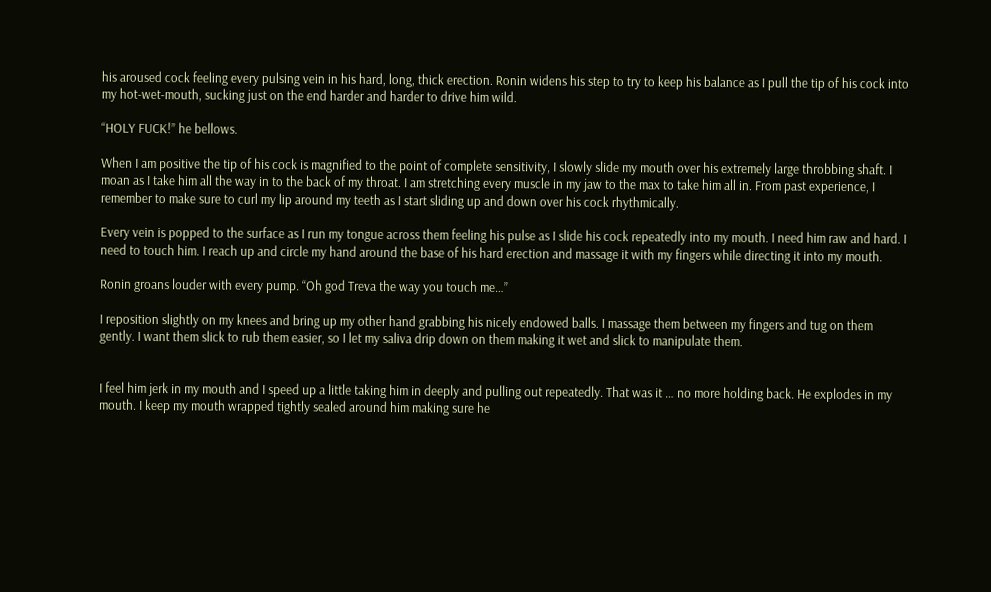his aroused cock feeling every pulsing vein in his hard, long, thick erection. Ronin widens his step to try to keep his balance as I pull the tip of his cock into my hot-wet-mouth, sucking just on the end harder and harder to drive him wild.

“HOLY FUCK!” he bellows.

When I am positive the tip of his cock is magnified to the point of complete sensitivity, I slowly slide my mouth over his extremely large throbbing shaft. I moan as I take him all the way in to the back of my throat. I am stretching every muscle in my jaw to the max to take him all in. From past experience, I remember to make sure to curl my lip around my teeth as I start sliding up and down over his cock rhythmically.

Every vein is popped to the surface as I run my tongue across them feeling his pulse as I slide his cock repeatedly into my mouth. I need him raw and hard. I need to touch him. I reach up and circle my hand around the base of his hard erection and massage it with my fingers while directing it into my mouth.

Ronin groans louder with every pump. “Oh god Treva the way you touch me…”

I reposition slightly on my knees and bring up my other hand grabbing his nicely endowed balls. I massage them between my fingers and tug on them gently. I want them slick to rub them easier, so I let my saliva drip down on them making it wet and slick to manipulate them.


I feel him jerk in my mouth and I speed up a little taking him in deeply and pulling out repeatedly. That was it … no more holding back. He explodes in my mouth. I keep my mouth wrapped tightly sealed around him making sure he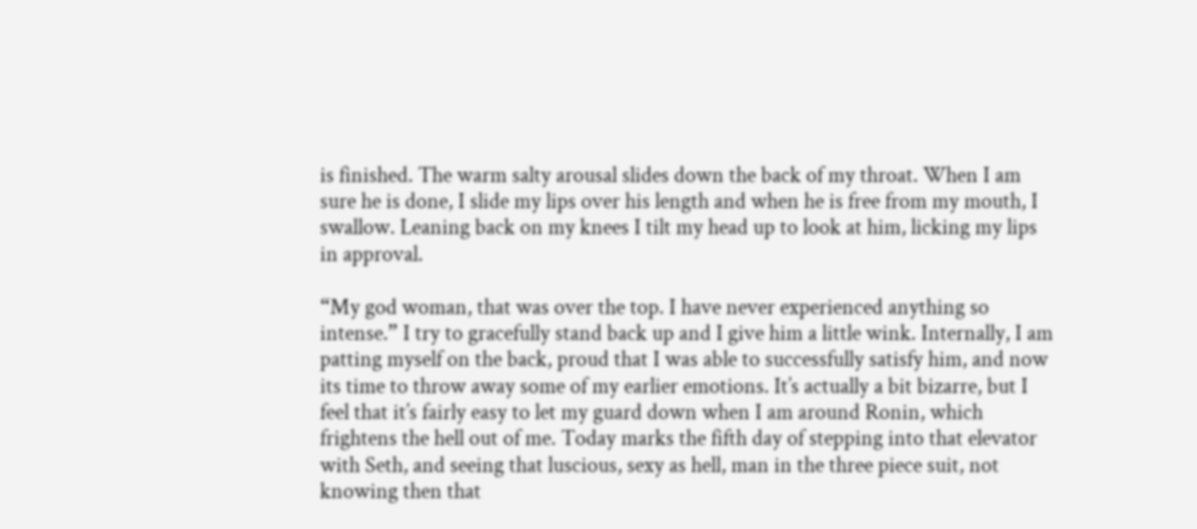is finished. The warm salty arousal slides down the back of my throat. When I am sure he is done, I slide my lips over his length and when he is free from my mouth, I swallow. Leaning back on my knees I tilt my head up to look at him, licking my lips in approval.

“My god woman, that was over the top. I have never experienced anything so intense.” I try to gracefully stand back up and I give him a little wink. Internally, I am patting myself on the back, proud that I was able to successfully satisfy him, and now its time to throw away some of my earlier emotions. It’s actually a bit bizarre, but I feel that it’s fairly easy to let my guard down when I am around Ronin, which frightens the hell out of me. Today marks the fifth day of stepping into that elevator with Seth, and seeing that luscious, sexy as hell, man in the three piece suit, not knowing then that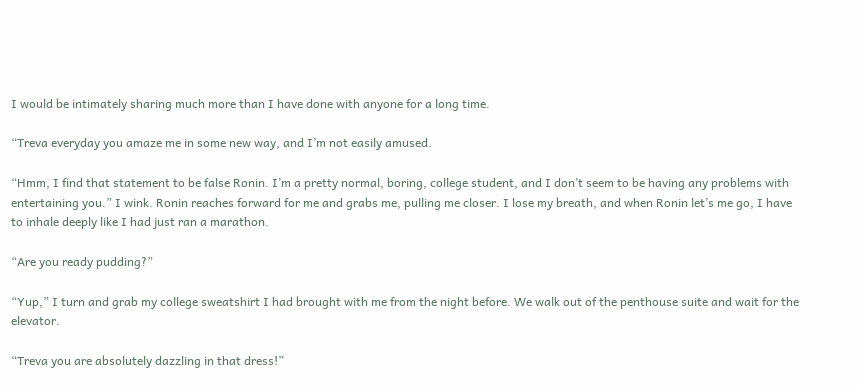I would be intimately sharing much more than I have done with anyone for a long time.

“Treva everyday you amaze me in some new way, and I’m not easily amused.

“Hmm, I find that statement to be false Ronin. I’m a pretty normal, boring, college student, and I don’t seem to be having any problems with entertaining you.” I wink. Ronin reaches forward for me and grabs me, pulling me closer. I lose my breath, and when Ronin let’s me go, I have to inhale deeply like I had just ran a marathon.

“Are you ready pudding?”

“Yup,” I turn and grab my college sweatshirt I had brought with me from the night before. We walk out of the penthouse suite and wait for the elevator.

“Treva you are absolutely dazzling in that dress!”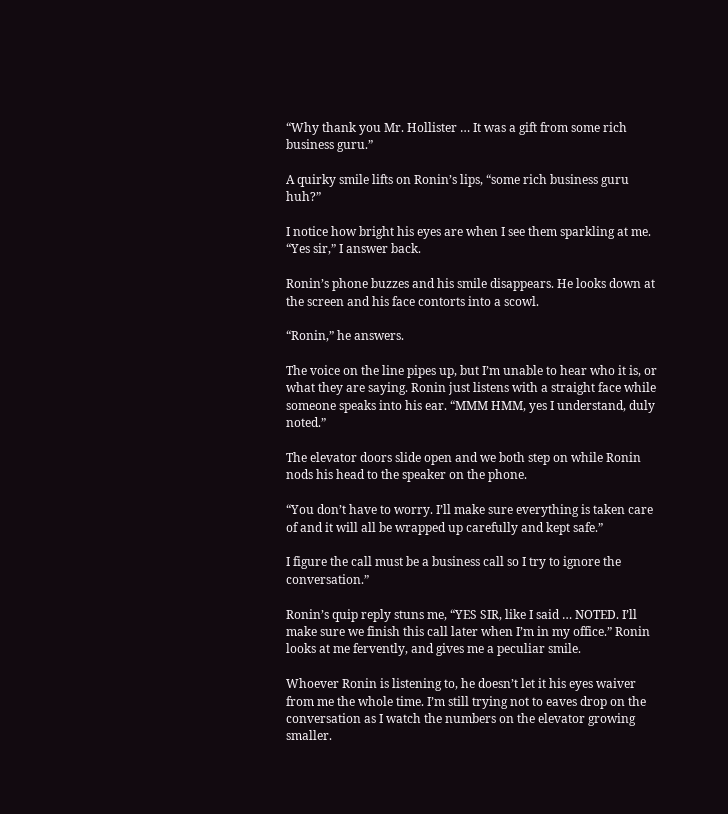“Why thank you Mr. Hollister … It was a gift from some rich business guru.”

A quirky smile lifts on Ronin’s lips, “some rich business guru huh?”

I notice how bright his eyes are when I see them sparkling at me. “Yes sir,” I answer back.

Ronin’s phone buzzes and his smile disappears. He looks down at the screen and his face contorts into a scowl.

“Ronin,” he answers.

The voice on the line pipes up, but I’m unable to hear who it is, or what they are saying. Ronin just listens with a straight face while someone speaks into his ear. “MMM HMM, yes I understand, duly noted.”

The elevator doors slide open and we both step on while Ronin nods his head to the speaker on the phone.

“You don’t have to worry. I’ll make sure everything is taken care of and it will all be wrapped up carefully and kept safe.”

I figure the call must be a business call so I try to ignore the conversation.”

Ronin’s quip reply stuns me, “YES SIR, like I said … NOTED. I’ll make sure we finish this call later when I’m in my office.” Ronin looks at me fervently, and gives me a peculiar smile.

Whoever Ronin is listening to, he doesn’t let it his eyes waiver from me the whole time. I’m still trying not to eaves drop on the conversation as I watch the numbers on the elevator growing smaller.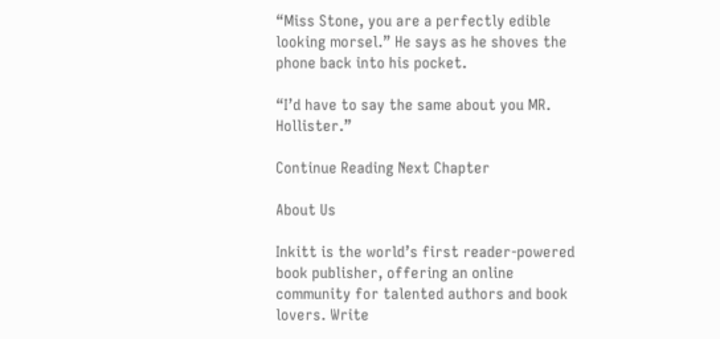“Miss Stone, you are a perfectly edible looking morsel.” He says as he shoves the phone back into his pocket.

“I’d have to say the same about you MR. Hollister.”

Continue Reading Next Chapter

About Us

Inkitt is the world’s first reader-powered book publisher, offering an online community for talented authors and book lovers. Write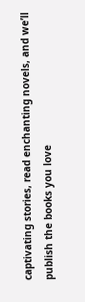captivating stories, read enchanting novels, and we’ll publish the books you love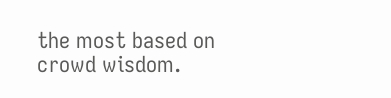the most based on crowd wisdom.